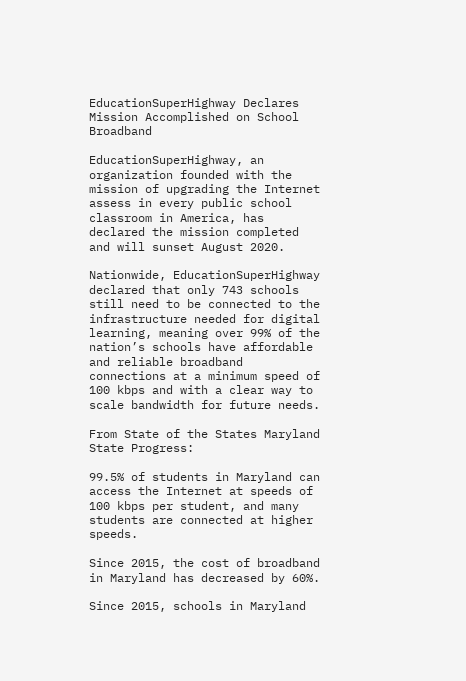EducationSuperHighway Declares Mission Accomplished on School Broadband

EducationSuperHighway, an organization founded with the mission of upgrading the Internet assess in every public school classroom in America, has declared the mission completed and will sunset August 2020.

Nationwide, EducationSuperHighway declared that only 743 schools still need to be connected to the infrastructure needed for digital learning, meaning over 99% of the nation’s schools have affordable and reliable broadband connections at a minimum speed of 100 kbps and with a clear way to scale bandwidth for future needs.

From State of the States Maryland State Progress:

99.5% of students in Maryland can access the Internet at speeds of 100 kbps per student, and many students are connected at higher speeds.

Since 2015, the cost of broadband in Maryland has decreased by 60%.

Since 2015, schools in Maryland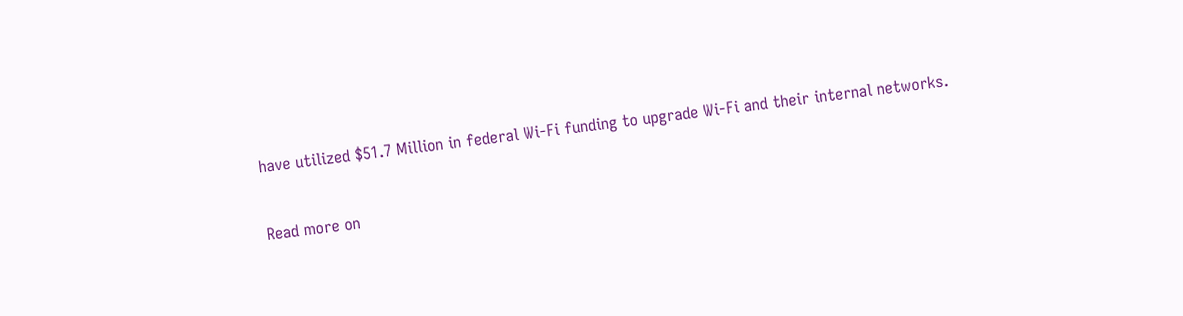have utilized $51.7 Million in federal Wi-Fi funding to upgrade Wi-Fi and their internal networks.

Read more on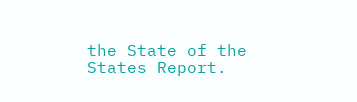the State of the States Report.